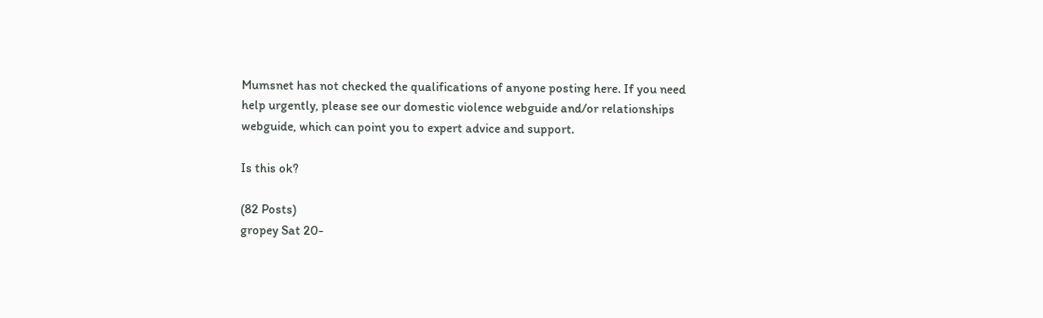Mumsnet has not checked the qualifications of anyone posting here. If you need help urgently, please see our domestic violence webguide and/or relationships webguide, which can point you to expert advice and support.

Is this ok?

(82 Posts)
gropey Sat 20-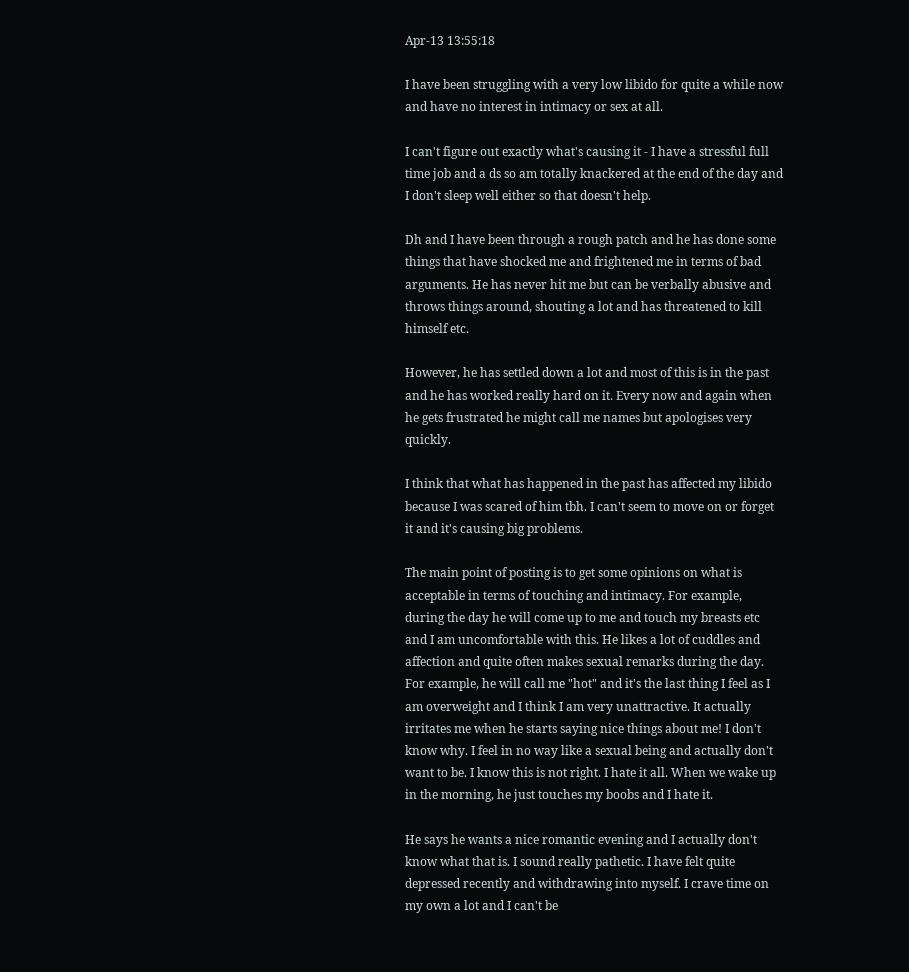Apr-13 13:55:18

I have been struggling with a very low libido for quite a while now and have no interest in intimacy or sex at all.

I can't figure out exactly what's causing it - I have a stressful full time job and a ds so am totally knackered at the end of the day and I don't sleep well either so that doesn't help.

Dh and I have been through a rough patch and he has done some things that have shocked me and frightened me in terms of bad arguments. He has never hit me but can be verbally abusive and throws things around, shouting a lot and has threatened to kill himself etc.

However, he has settled down a lot and most of this is in the past and he has worked really hard on it. Every now and again when he gets frustrated he might call me names but apologises very quickly.

I think that what has happened in the past has affected my libido because I was scared of him tbh. I can't seem to move on or forget it and it's causing big problems.

The main point of posting is to get some opinions on what is acceptable in terms of touching and intimacy. For example, during the day he will come up to me and touch my breasts etc and I am uncomfortable with this. He likes a lot of cuddles and affection and quite often makes sexual remarks during the day. For example, he will call me "hot" and it's the last thing I feel as I am overweight and I think I am very unattractive. It actually irritates me when he starts saying nice things about me! I don't know why. I feel in no way like a sexual being and actually don't want to be. I know this is not right. I hate it all. When we wake up in the morning, he just touches my boobs and I hate it.

He says he wants a nice romantic evening and I actually don't know what that is. I sound really pathetic. I have felt quite depressed recently and withdrawing into myself. I crave time on my own a lot and I can't be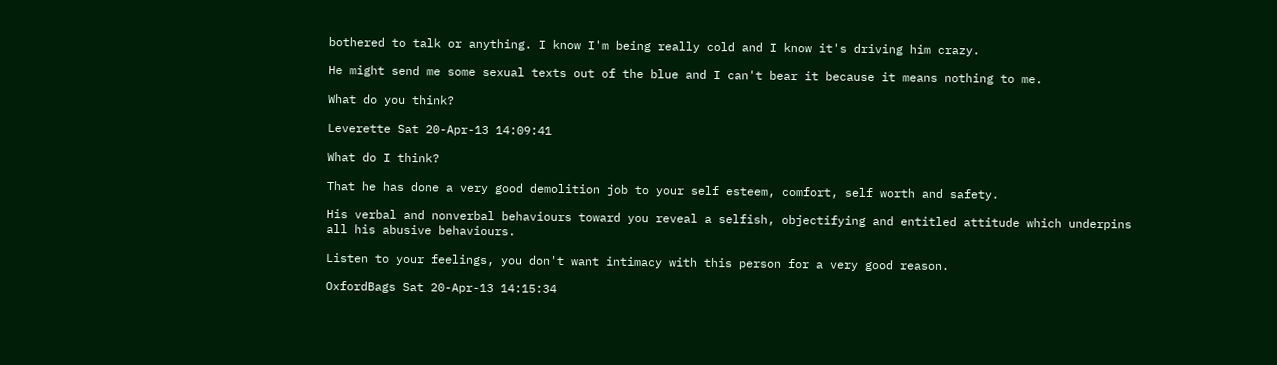bothered to talk or anything. I know I'm being really cold and I know it's driving him crazy.

He might send me some sexual texts out of the blue and I can't bear it because it means nothing to me.

What do you think?

Leverette Sat 20-Apr-13 14:09:41

What do I think?

That he has done a very good demolition job to your self esteem, comfort, self worth and safety.

His verbal and nonverbal behaviours toward you reveal a selfish, objectifying and entitled attitude which underpins all his abusive behaviours.

Listen to your feelings, you don't want intimacy with this person for a very good reason.

OxfordBags Sat 20-Apr-13 14:15:34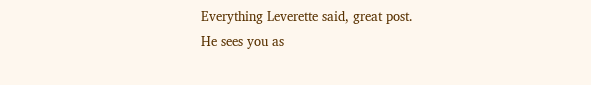Everything Leverette said, great post.
He sees you as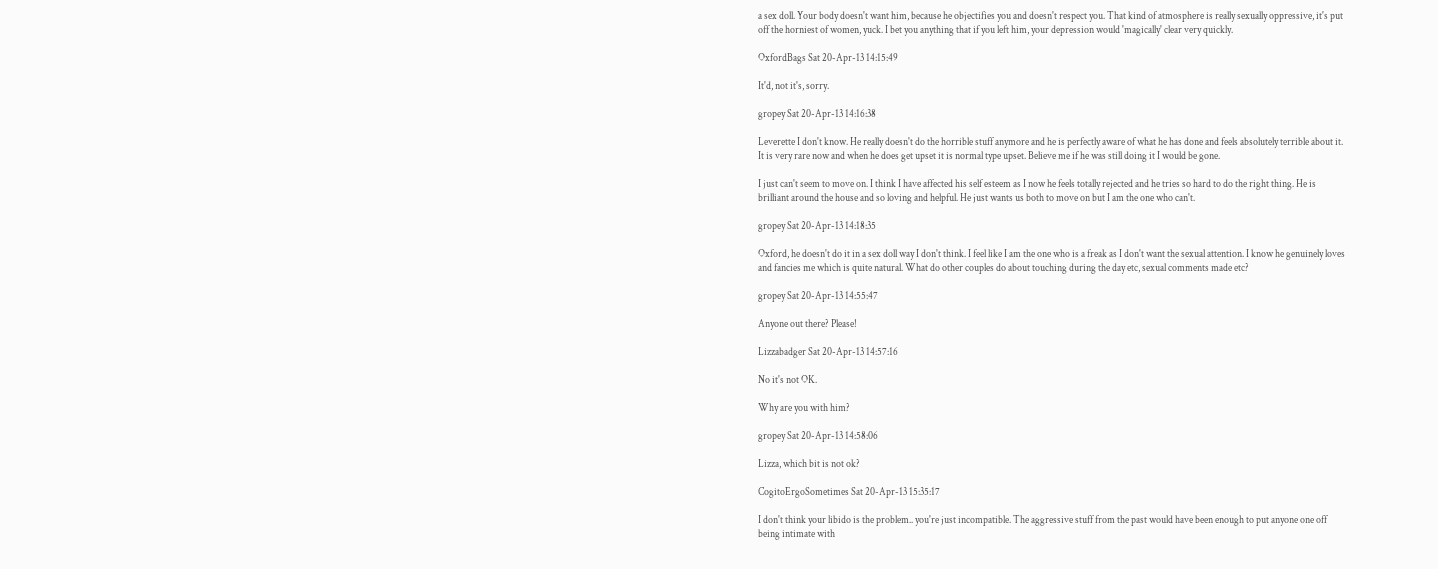a sex doll. Your body doesn't want him, because he objectifies you and doesn't respect you. That kind of atmosphere is really sexually oppressive, it's put off the horniest of women, yuck. I bet you anything that if you left him, your depression would 'magically' clear very quickly.

OxfordBags Sat 20-Apr-13 14:15:49

It'd, not it's, sorry.

gropey Sat 20-Apr-13 14:16:38

Leverette I don't know. He really doesn't do the horrible stuff anymore and he is perfectly aware of what he has done and feels absolutely terrible about it. It is very rare now and when he does get upset it is normal type upset. Believe me if he was still doing it I would be gone.

I just can't seem to move on. I think I have affected his self esteem as I now he feels totally rejected and he tries so hard to do the right thing. He is brilliant around the house and so loving and helpful. He just wants us both to move on but I am the one who can't.

gropey Sat 20-Apr-13 14:18:35

Oxford, he doesn't do it in a sex doll way I don't think. I feel like I am the one who is a freak as I don't want the sexual attention. I know he genuinely loves and fancies me which is quite natural. What do other couples do about touching during the day etc, sexual comments made etc?

gropey Sat 20-Apr-13 14:55:47

Anyone out there? Please!

Lizzabadger Sat 20-Apr-13 14:57:16

No it's not OK.

Why are you with him?

gropey Sat 20-Apr-13 14:58:06

Lizza, which bit is not ok?

CogitoErgoSometimes Sat 20-Apr-13 15:35:17

I don't think your libido is the problem.. you're just incompatible. The aggressive stuff from the past would have been enough to put anyone one off being intimate with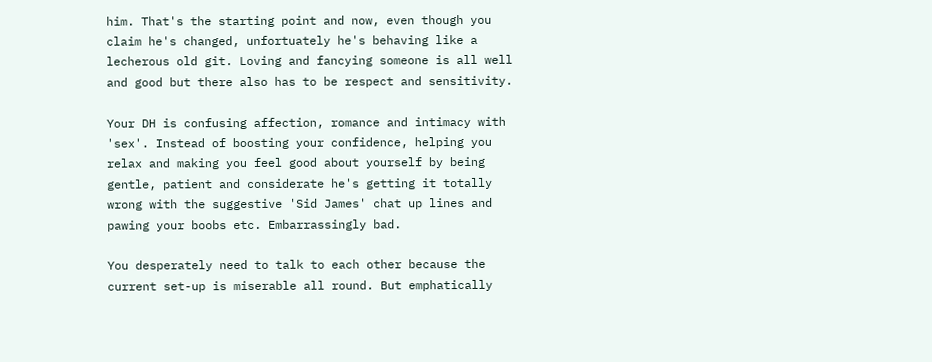him. That's the starting point and now, even though you claim he's changed, unfortuately he's behaving like a lecherous old git. Loving and fancying someone is all well and good but there also has to be respect and sensitivity.

Your DH is confusing affection, romance and intimacy with 'sex'. Instead of boosting your confidence, helping you relax and making you feel good about yourself by being gentle, patient and considerate he's getting it totally wrong with the suggestive 'Sid James' chat up lines and pawing your boobs etc. Embarrassingly bad.

You desperately need to talk to each other because the current set-up is miserable all round. But emphatically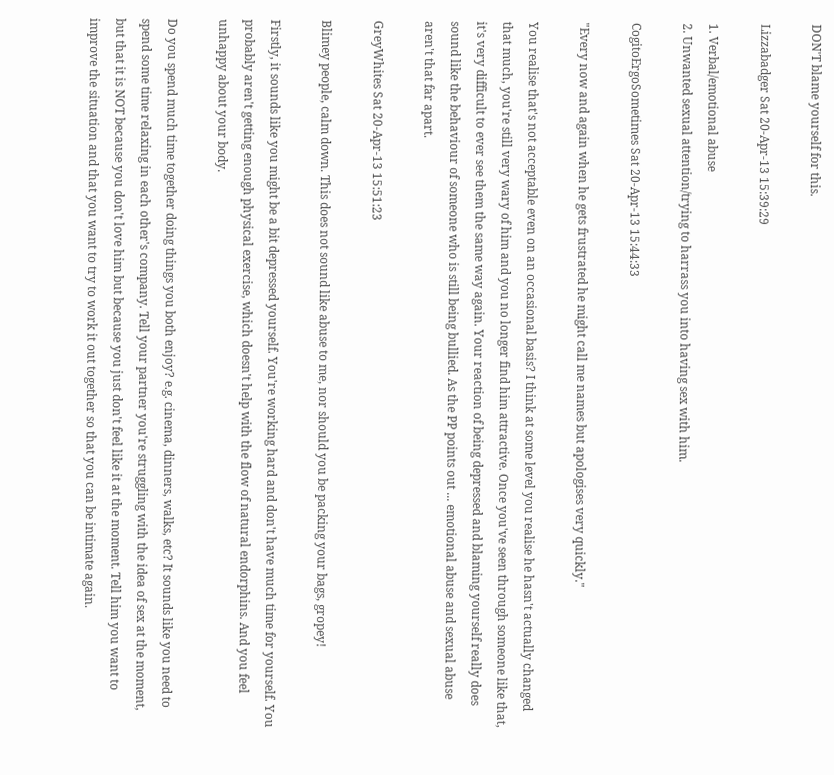DON'T blame yourself for this.

Lizzabadger Sat 20-Apr-13 15:39:29

1. Verbal/emotional abuse
2. Unwanted sexual attention/trying to harrass you into having sex with him.

CogitoErgoSometimes Sat 20-Apr-13 15:44:33

"Every now and again when he gets frustrated he might call me names but apologises very quickly."

You realise that's not acceptable even on an occasional basis? I think at some level you realise he hasn't actually changed that much, you're still very wary of him and you no longer find him attractive. Once you've seen through someone like that, it's very difficult to ever see them the same way again. Your reaction of being depressed and blaming yourself really does sound like the behaviour of someone who is still being bullied. As the PP points out ... emotional abuse and sexual abuse aren't that far apart.

GreyWhites Sat 20-Apr-13 15:51:23

Blimey people, calm down. This does not sound like abuse to me, nor should you be packing your bags, gropey!

Firstly, it sounds like you might be a bit depressed yourself. You're working hard and don't have much time for yourself. You probably aren't getting enough physical exercise, which doesn't help with the flow of natural endorphins. And you feel unhappy about your body.

Do you spend much time together doing things you both enjoy? e.g. cinema, dinners, walks, etc? It sounds like you need to spend some time relaxing in each other's company. Tell your partner you're struggling with the idea of sex at the moment, but that it is NOT because you don't love him but because you just don't feel like it at the moment. Tell him you want to improve the situation and that you want to try to work it out together so that you can be intimate again.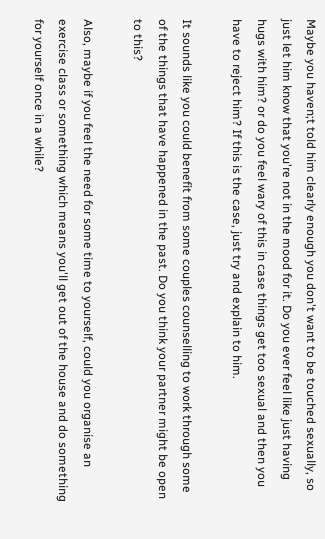Maybe you haven;t told him clearly enough you don't want to be touched sexually, so just let him know that you're not in the mood for it. Do you ever feel like just having hugs with him? or do you feel wary of this in case things get too sexual and then you have to reject him? If this is the case, just try and explain to him.

It sounds like you could benefit from some couples counselling to work through some of the things that have happened in the past. Do you think your partner might be open to this?

Also, maybe if you feel the need for some time to yourself, could you organise an exercise class or something which means you'll get out of the house and do something for yourself once in a while?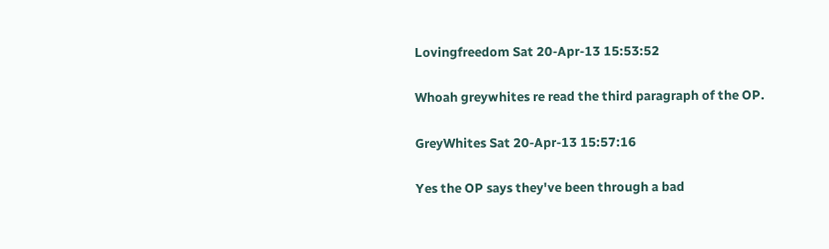Lovingfreedom Sat 20-Apr-13 15:53:52

Whoah greywhites re read the third paragraph of the OP.

GreyWhites Sat 20-Apr-13 15:57:16

Yes the OP says they've been through a bad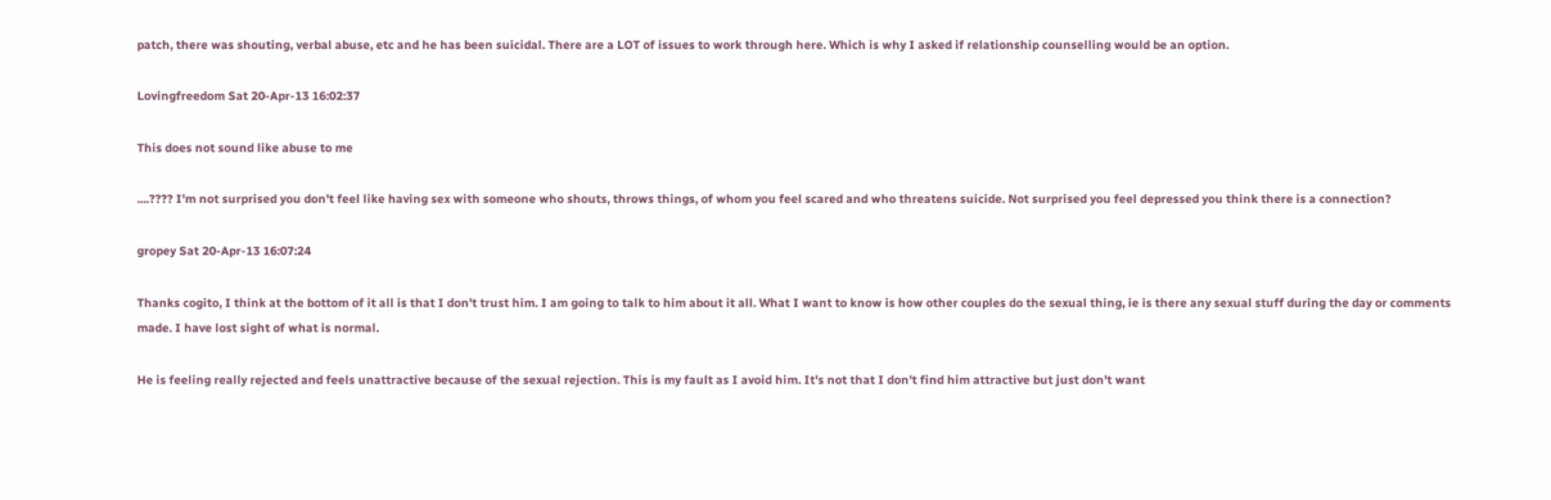patch, there was shouting, verbal abuse, etc and he has been suicidal. There are a LOT of issues to work through here. Which is why I asked if relationship counselling would be an option.

Lovingfreedom Sat 20-Apr-13 16:02:37

This does not sound like abuse to me

....???? I'm not surprised you don't feel like having sex with someone who shouts, throws things, of whom you feel scared and who threatens suicide. Not surprised you feel depressed you think there is a connection?

gropey Sat 20-Apr-13 16:07:24

Thanks cogito, I think at the bottom of it all is that I don't trust him. I am going to talk to him about it all. What I want to know is how other couples do the sexual thing, ie is there any sexual stuff during the day or comments made. I have lost sight of what is normal.

He is feeling really rejected and feels unattractive because of the sexual rejection. This is my fault as I avoid him. It's not that I don't find him attractive but just don't want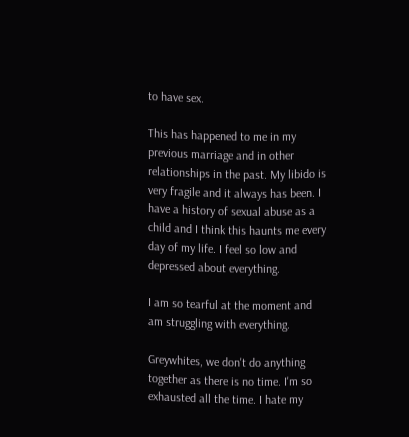to have sex.

This has happened to me in my previous marriage and in other relationships in the past. My libido is very fragile and it always has been. I have a history of sexual abuse as a child and I think this haunts me every day of my life. I feel so low and depressed about everything.

I am so tearful at the moment and am struggling with everything.

Greywhites, we don't do anything together as there is no time. I'm so exhausted all the time. I hate my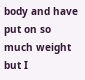body and have put on so much weight but I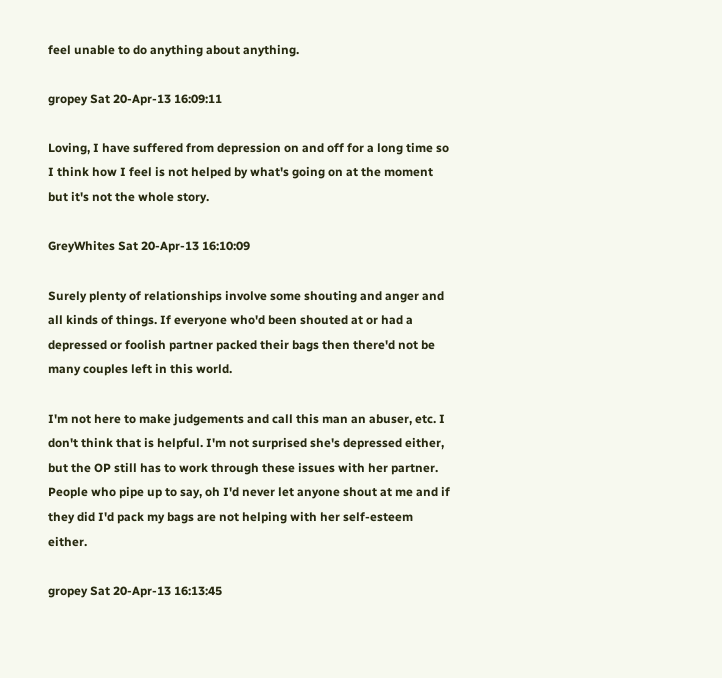feel unable to do anything about anything.

gropey Sat 20-Apr-13 16:09:11

Loving, I have suffered from depression on and off for a long time so I think how I feel is not helped by what's going on at the moment but it's not the whole story.

GreyWhites Sat 20-Apr-13 16:10:09

Surely plenty of relationships involve some shouting and anger and all kinds of things. If everyone who'd been shouted at or had a depressed or foolish partner packed their bags then there'd not be many couples left in this world.

I'm not here to make judgements and call this man an abuser, etc. I don't think that is helpful. I'm not surprised she's depressed either, but the OP still has to work through these issues with her partner. People who pipe up to say, oh I'd never let anyone shout at me and if they did I'd pack my bags are not helping with her self-esteem either.

gropey Sat 20-Apr-13 16:13:45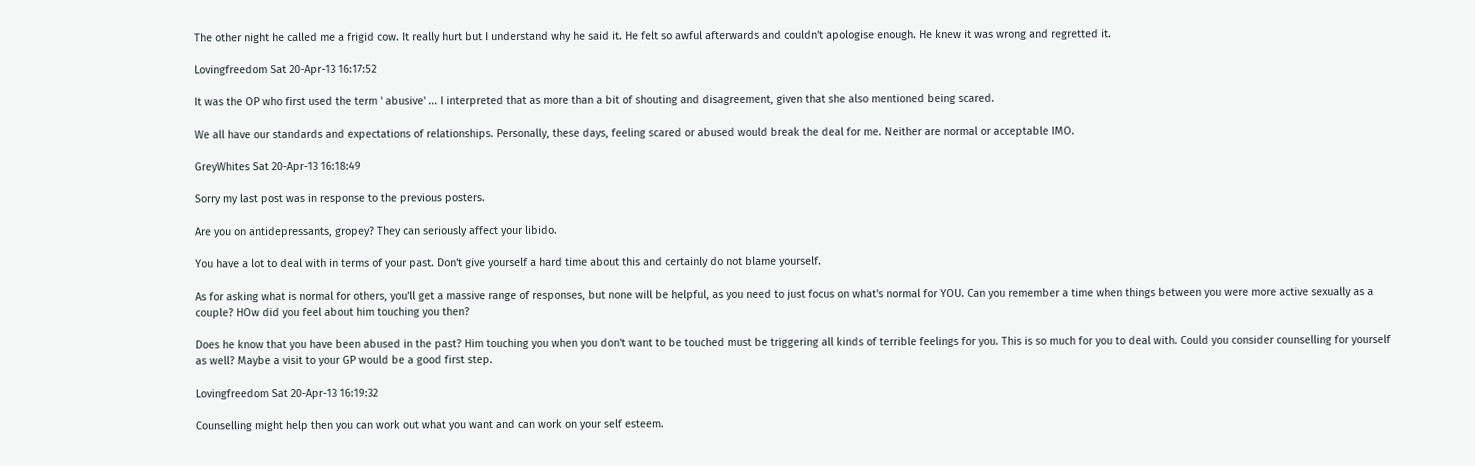The other night he called me a frigid cow. It really hurt but I understand why he said it. He felt so awful afterwards and couldn't apologise enough. He knew it was wrong and regretted it.

Lovingfreedom Sat 20-Apr-13 16:17:52

It was the OP who first used the term ' abusive' ... I interpreted that as more than a bit of shouting and disagreement, given that she also mentioned being scared.

We all have our standards and expectations of relationships. Personally, these days, feeling scared or abused would break the deal for me. Neither are normal or acceptable IMO.

GreyWhites Sat 20-Apr-13 16:18:49

Sorry my last post was in response to the previous posters.

Are you on antidepressants, gropey? They can seriously affect your libido.

You have a lot to deal with in terms of your past. Don't give yourself a hard time about this and certainly do not blame yourself.

As for asking what is normal for others, you'll get a massive range of responses, but none will be helpful, as you need to just focus on what's normal for YOU. Can you remember a time when things between you were more active sexually as a couple? HOw did you feel about him touching you then?

Does he know that you have been abused in the past? Him touching you when you don't want to be touched must be triggering all kinds of terrible feelings for you. This is so much for you to deal with. Could you consider counselling for yourself as well? Maybe a visit to your GP would be a good first step.

Lovingfreedom Sat 20-Apr-13 16:19:32

Counselling might help then you can work out what you want and can work on your self esteem.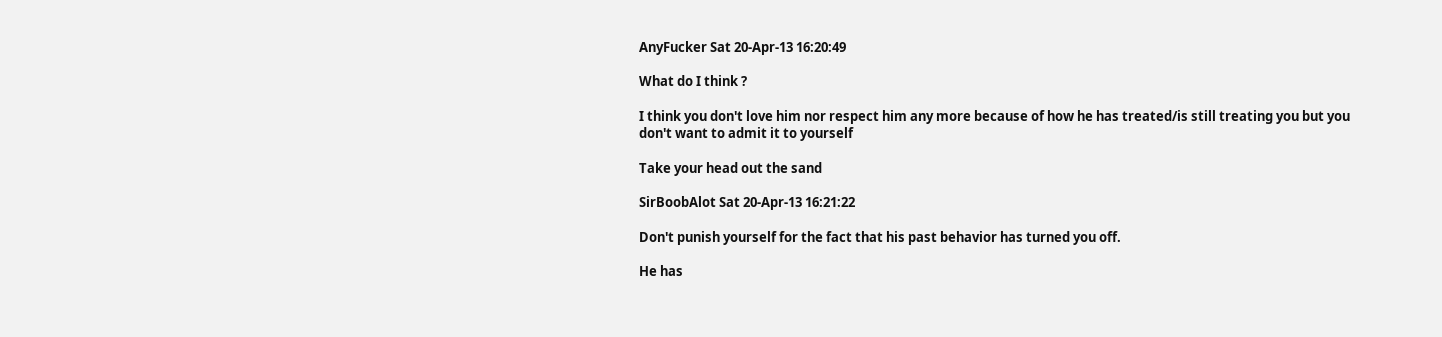AnyFucker Sat 20-Apr-13 16:20:49

What do I think ?

I think you don't love him nor respect him any more because of how he has treated/is still treating you but you don't want to admit it to yourself

Take your head out the sand

SirBoobAlot Sat 20-Apr-13 16:21:22

Don't punish yourself for the fact that his past behavior has turned you off.

He has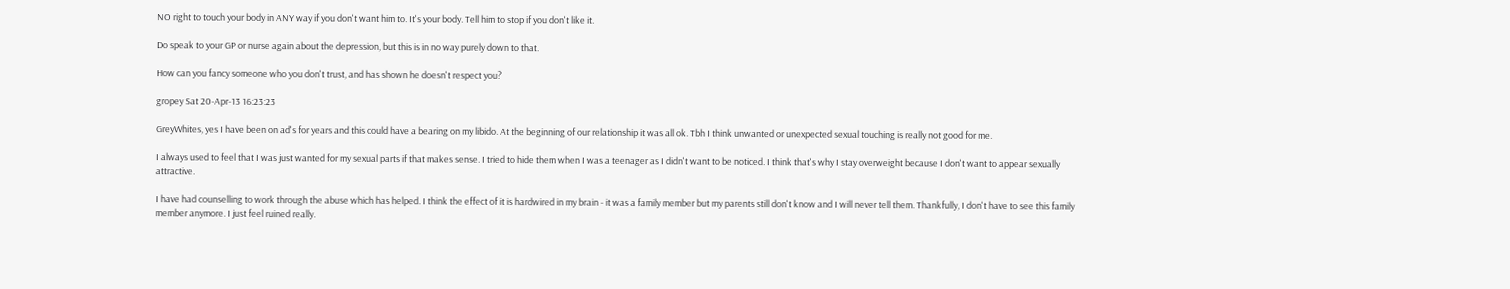NO right to touch your body in ANY way if you don't want him to. It's your body. Tell him to stop if you don't like it.

Do speak to your GP or nurse again about the depression, but this is in no way purely down to that.

How can you fancy someone who you don't trust, and has shown he doesn't respect you?

gropey Sat 20-Apr-13 16:23:23

GreyWhites, yes I have been on ad's for years and this could have a bearing on my libido. At the beginning of our relationship it was all ok. Tbh I think unwanted or unexpected sexual touching is really not good for me.

I always used to feel that I was just wanted for my sexual parts if that makes sense. I tried to hide them when I was a teenager as I didn't want to be noticed. I think that's why I stay overweight because I don't want to appear sexually attractive.

I have had counselling to work through the abuse which has helped. I think the effect of it is hardwired in my brain - it was a family member but my parents still don't know and I will never tell them. Thankfully, I don't have to see this family member anymore. I just feel ruined really.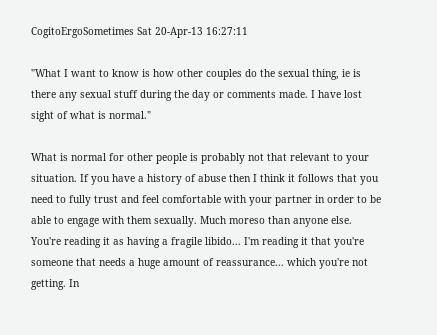CogitoErgoSometimes Sat 20-Apr-13 16:27:11

"What I want to know is how other couples do the sexual thing, ie is there any sexual stuff during the day or comments made. I have lost sight of what is normal."

What is normal for other people is probably not that relevant to your situation. If you have a history of abuse then I think it follows that you need to fully trust and feel comfortable with your partner in order to be able to engage with them sexually. Much moreso than anyone else. You're reading it as having a fragile libido... I'm reading it that you're someone that needs a huge amount of reassurance... which you're not getting. In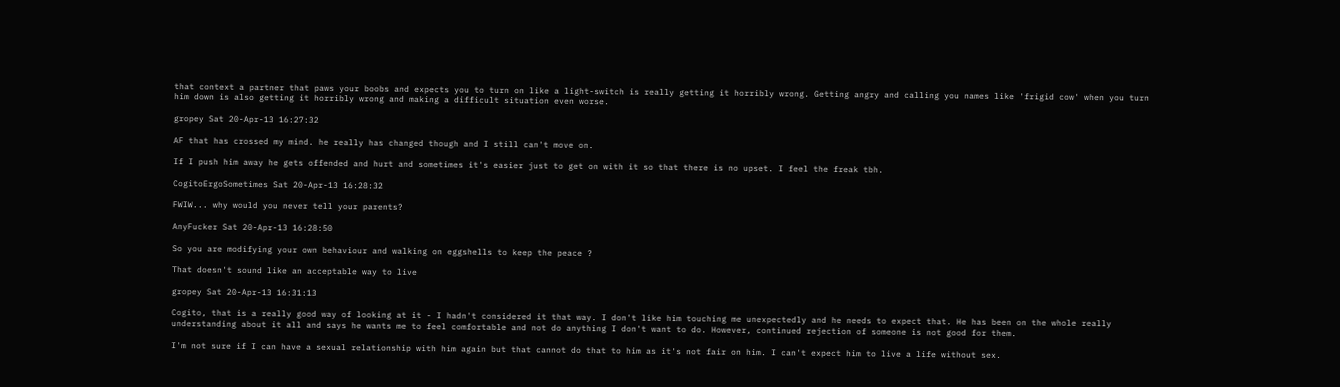that context a partner that paws your boobs and expects you to turn on like a light-switch is really getting it horribly wrong. Getting angry and calling you names like 'frigid cow' when you turn him down is also getting it horribly wrong and making a difficult situation even worse.

gropey Sat 20-Apr-13 16:27:32

AF that has crossed my mind. he really has changed though and I still can't move on.

If I push him away he gets offended and hurt and sometimes it's easier just to get on with it so that there is no upset. I feel the freak tbh.

CogitoErgoSometimes Sat 20-Apr-13 16:28:32

FWIW... why would you never tell your parents?

AnyFucker Sat 20-Apr-13 16:28:50

So you are modifying your own behaviour and walking on eggshells to keep the peace ?

That doesn't sound like an acceptable way to live

gropey Sat 20-Apr-13 16:31:13

Cogito, that is a really good way of looking at it - I hadn't considered it that way. I don't like him touching me unexpectedly and he needs to expect that. He has been on the whole really understanding about it all and says he wants me to feel comfortable and not do anything I don't want to do. However, continued rejection of someone is not good for them.

I'm not sure if I can have a sexual relationship with him again but that cannot do that to him as it's not fair on him. I can't expect him to live a life without sex.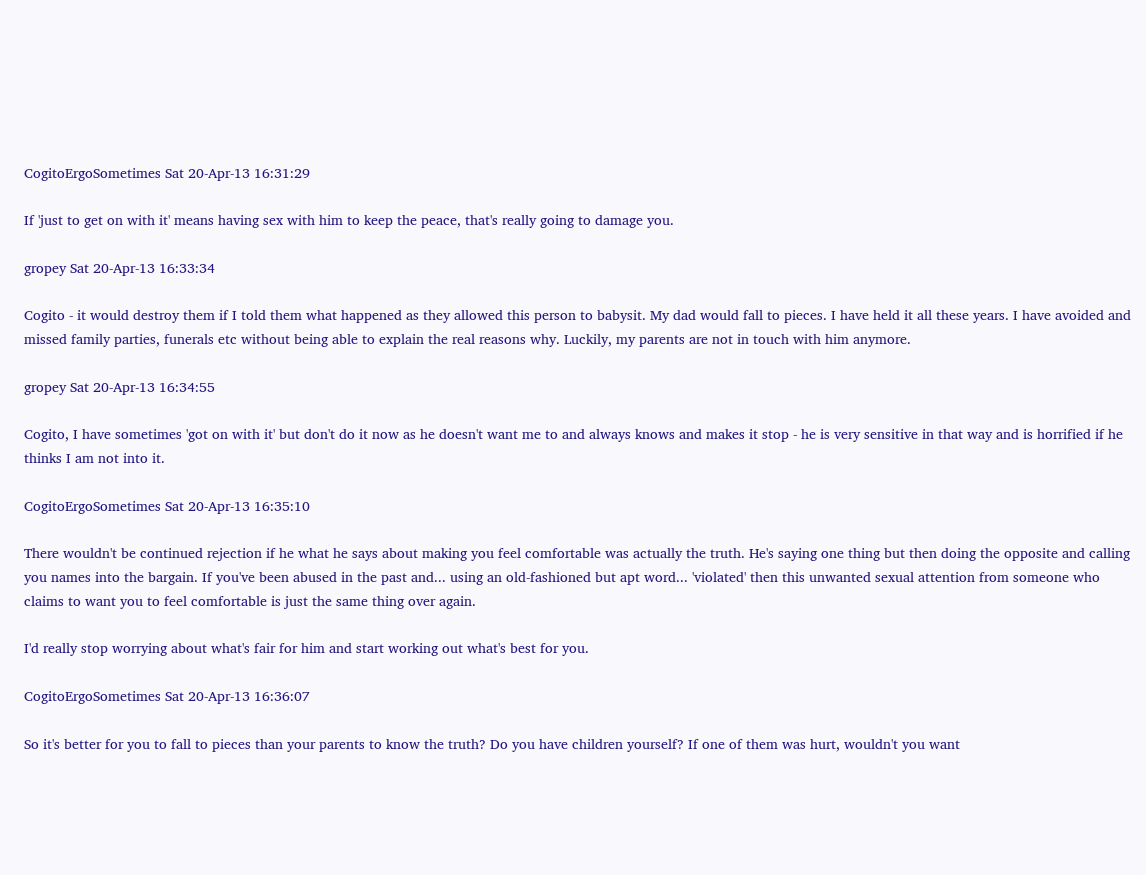CogitoErgoSometimes Sat 20-Apr-13 16:31:29

If 'just to get on with it' means having sex with him to keep the peace, that's really going to damage you.

gropey Sat 20-Apr-13 16:33:34

Cogito - it would destroy them if I told them what happened as they allowed this person to babysit. My dad would fall to pieces. I have held it all these years. I have avoided and missed family parties, funerals etc without being able to explain the real reasons why. Luckily, my parents are not in touch with him anymore.

gropey Sat 20-Apr-13 16:34:55

Cogito, I have sometimes 'got on with it' but don't do it now as he doesn't want me to and always knows and makes it stop - he is very sensitive in that way and is horrified if he thinks I am not into it.

CogitoErgoSometimes Sat 20-Apr-13 16:35:10

There wouldn't be continued rejection if he what he says about making you feel comfortable was actually the truth. He's saying one thing but then doing the opposite and calling you names into the bargain. If you've been abused in the past and... using an old-fashioned but apt word... 'violated' then this unwanted sexual attention from someone who claims to want you to feel comfortable is just the same thing over again.

I'd really stop worrying about what's fair for him and start working out what's best for you.

CogitoErgoSometimes Sat 20-Apr-13 16:36:07

So it's better for you to fall to pieces than your parents to know the truth? Do you have children yourself? If one of them was hurt, wouldn't you want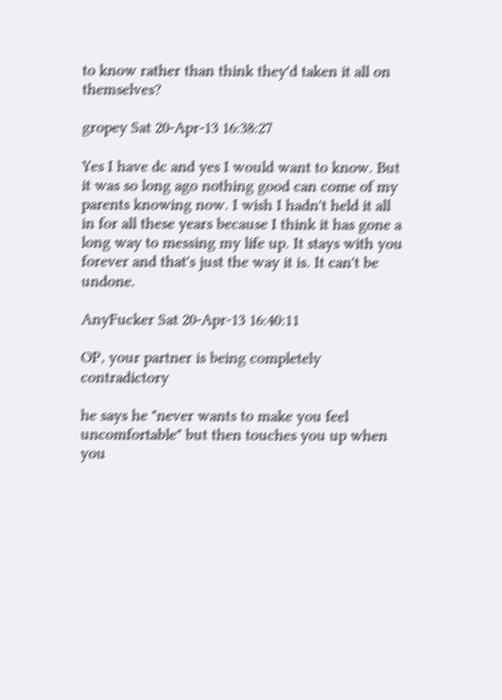to know rather than think they'd taken it all on themselves?

gropey Sat 20-Apr-13 16:38:27

Yes I have dc and yes I would want to know. But it was so long ago nothing good can come of my parents knowing now. I wish I hadn't held it all in for all these years because I think it has gone a long way to messing my life up. It stays with you forever and that's just the way it is. It can't be undone.

AnyFucker Sat 20-Apr-13 16:40:11

OP, your partner is being completely contradictory

he says he "never wants to make you feel uncomfortable" but then touches you up when you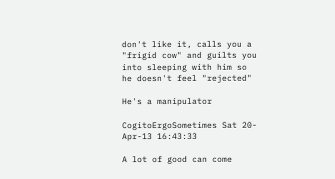don't like it, calls you a "frigid cow" and guilts you into sleeping with him so he doesn't feel "rejected"

He's a manipulator

CogitoErgoSometimes Sat 20-Apr-13 16:43:33

A lot of good can come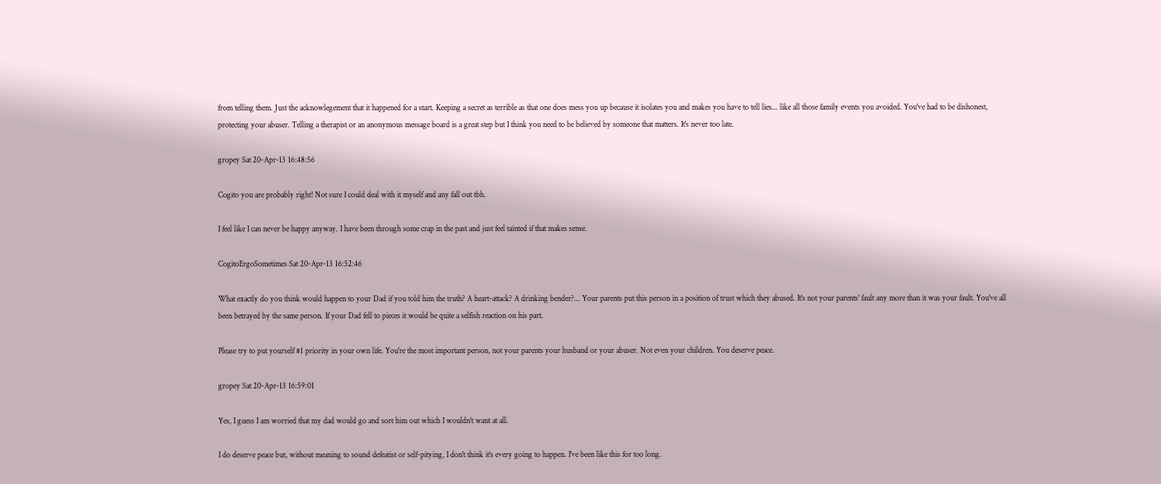from telling them. Just the acknowlegement that it happened for a start. Keeping a secret as terrible as that one does mess you up because it isolates you and makes you have to tell lies... like all those family events you avoided. You've had to be dishonest, protecting your abuser. Telling a therapist or an anonymous message board is a great step but I think you need to be believed by someone that matters. It's never too late.

gropey Sat 20-Apr-13 16:48:56

Cogito you are probably right! Not sure I could deal with it myself and any fall out tbh.

I feel like I can never be happy anyway. I have been through some crap in the past and just feel tainted if that makes sense.

CogitoErgoSometimes Sat 20-Apr-13 16:52:46

What exactly do you think would happen to your Dad if you told him the truth? A heart-attack? A drinking bender?... Your parents put this person in a position of trust which they abused. It's not your parents' fault any more than it was your fault. You've all been betrayed by the same person. If your Dad fell to pieces it would be quite a selfish reaction on his part.

Please try to put yourself #1 priority in your own life. You're the most important person, not your parents your husband or your abuser. Not even your children. You deserve peace.

gropey Sat 20-Apr-13 16:59:01

Yes, I guess I am worried that my dad would go and sort him out which I wouldn't want at all.

I do deserve peace but, without meaning to sound defeatist or self-pitying, I don't think it's every going to happen. I've been like this for too long.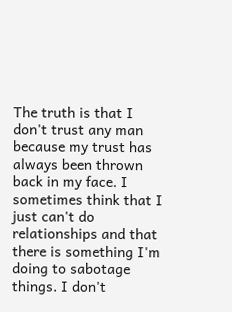The truth is that I don't trust any man because my trust has always been thrown back in my face. I sometimes think that I just can't do relationships and that there is something I'm doing to sabotage things. I don't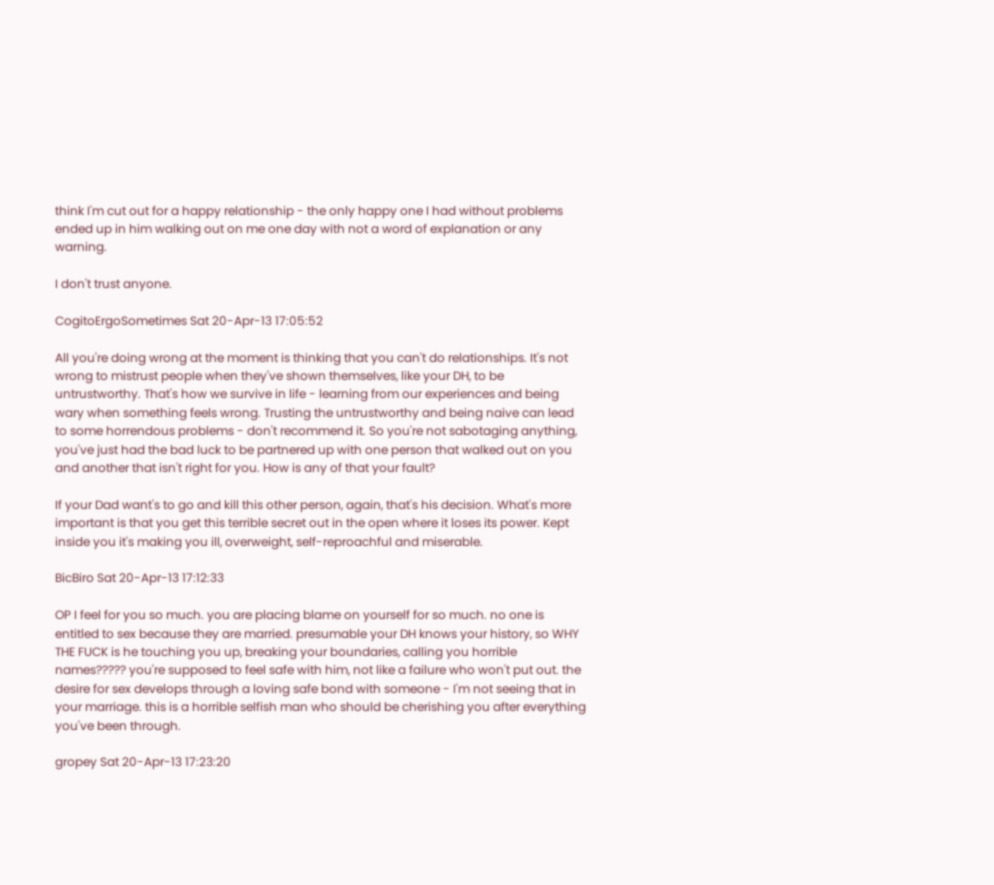think I'm cut out for a happy relationship - the only happy one I had without problems ended up in him walking out on me one day with not a word of explanation or any warning.

I don't trust anyone.

CogitoErgoSometimes Sat 20-Apr-13 17:05:52

All you're doing wrong at the moment is thinking that you can't do relationships. It's not wrong to mistrust people when they've shown themselves, like your DH, to be untrustworthy. That's how we survive in life - learning from our experiences and being wary when something feels wrong. Trusting the untrustworthy and being naive can lead to some horrendous problems - don't recommend it. So you're not sabotaging anything, you've just had the bad luck to be partnered up with one person that walked out on you and another that isn't right for you. How is any of that your fault?

If your Dad want's to go and kill this other person, again, that's his decision. What's more important is that you get this terrible secret out in the open where it loses its power. Kept inside you it's making you ill, overweight, self-reproachful and miserable.

BicBiro Sat 20-Apr-13 17:12:33

OP I feel for you so much. you are placing blame on yourself for so much. no one is entitled to sex because they are married. presumable your DH knows your history, so WHY THE FUCK is he touching you up, breaking your boundaries, calling you horrible names????? you're supposed to feel safe with him, not like a failure who won't put out. the desire for sex develops through a loving safe bond with someone - I'm not seeing that in your marriage. this is a horrible selfish man who should be cherishing you after everything you've been through.

gropey Sat 20-Apr-13 17:23:20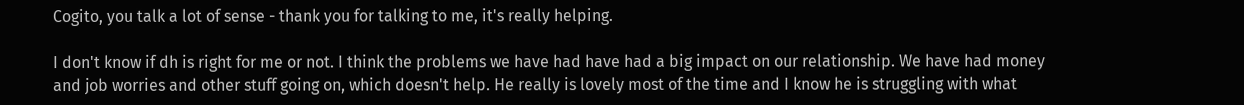Cogito, you talk a lot of sense - thank you for talking to me, it's really helping.

I don't know if dh is right for me or not. I think the problems we have had have had a big impact on our relationship. We have had money and job worries and other stuff going on, which doesn't help. He really is lovely most of the time and I know he is struggling with what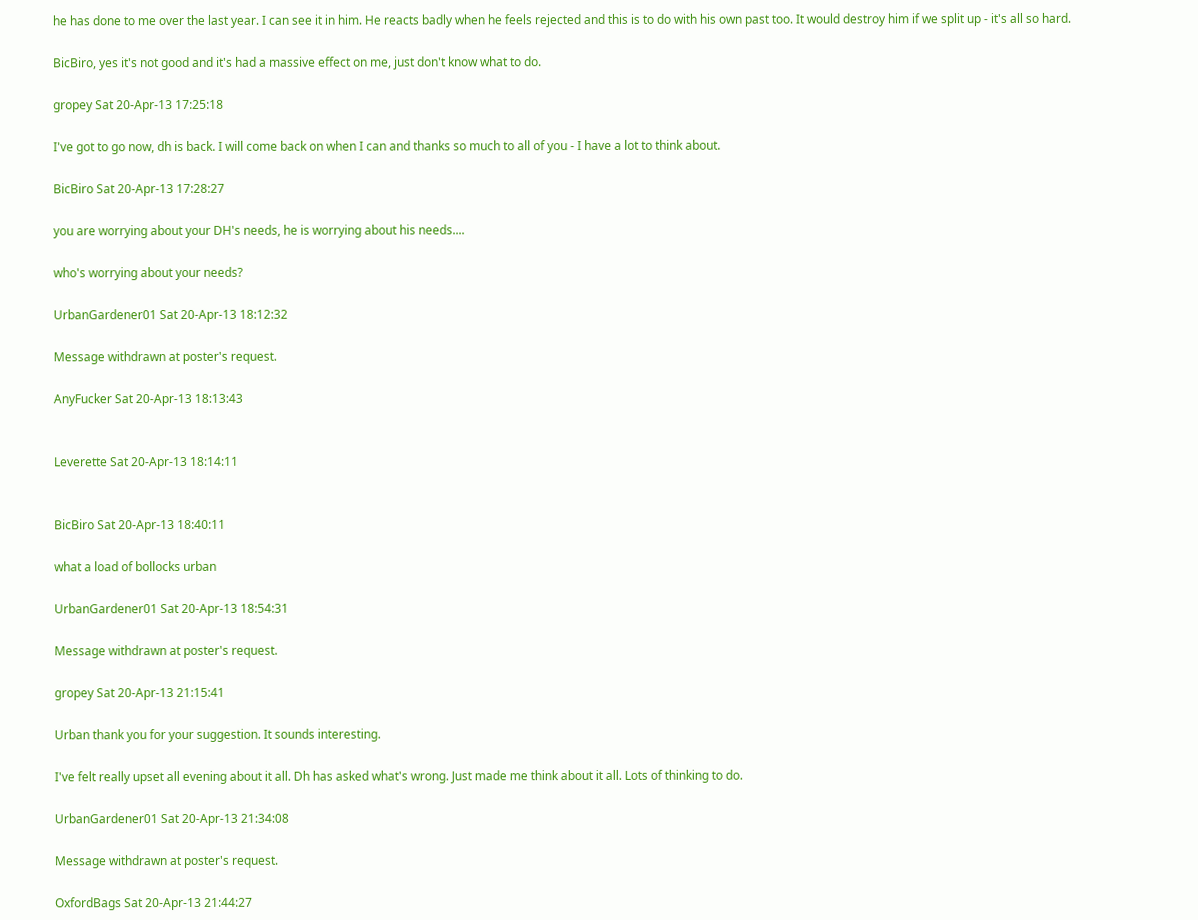he has done to me over the last year. I can see it in him. He reacts badly when he feels rejected and this is to do with his own past too. It would destroy him if we split up - it's all so hard.

BicBiro, yes it's not good and it's had a massive effect on me, just don't know what to do.

gropey Sat 20-Apr-13 17:25:18

I've got to go now, dh is back. I will come back on when I can and thanks so much to all of you - I have a lot to think about.

BicBiro Sat 20-Apr-13 17:28:27

you are worrying about your DH's needs, he is worrying about his needs....

who's worrying about your needs?

UrbanGardener01 Sat 20-Apr-13 18:12:32

Message withdrawn at poster's request.

AnyFucker Sat 20-Apr-13 18:13:43


Leverette Sat 20-Apr-13 18:14:11


BicBiro Sat 20-Apr-13 18:40:11

what a load of bollocks urban

UrbanGardener01 Sat 20-Apr-13 18:54:31

Message withdrawn at poster's request.

gropey Sat 20-Apr-13 21:15:41

Urban thank you for your suggestion. It sounds interesting.

I've felt really upset all evening about it all. Dh has asked what's wrong. Just made me think about it all. Lots of thinking to do.

UrbanGardener01 Sat 20-Apr-13 21:34:08

Message withdrawn at poster's request.

OxfordBags Sat 20-Apr-13 21:44:27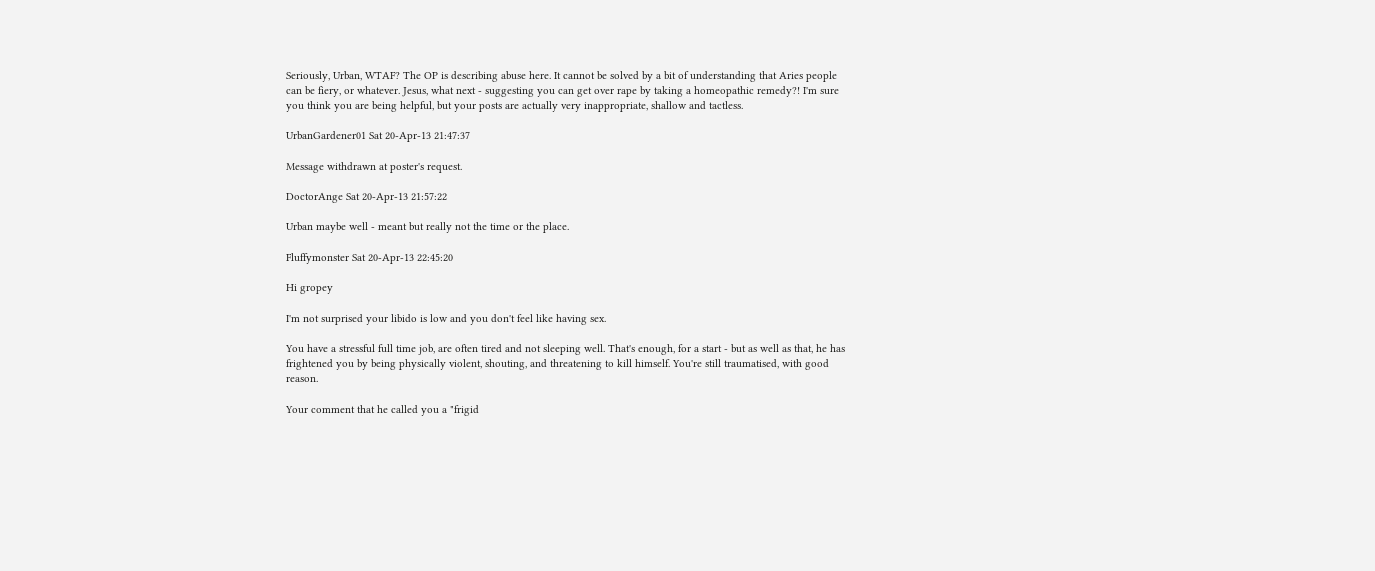Seriously, Urban, WTAF? The OP is describing abuse here. It cannot be solved by a bit of understanding that Aries people can be fiery, or whatever. Jesus, what next - suggesting you can get over rape by taking a homeopathic remedy?! I'm sure you think you are being helpful, but your posts are actually very inappropriate, shallow and tactless.

UrbanGardener01 Sat 20-Apr-13 21:47:37

Message withdrawn at poster's request.

DoctorAnge Sat 20-Apr-13 21:57:22

Urban maybe well - meant but really not the time or the place.

Fluffymonster Sat 20-Apr-13 22:45:20

Hi gropey

I'm not surprised your libido is low and you don't feel like having sex.

You have a stressful full time job, are often tired and not sleeping well. That's enough, for a start - but as well as that, he has frightened you by being physically violent, shouting, and threatening to kill himself. You're still traumatised, with good reason.

Your comment that he called you a "frigid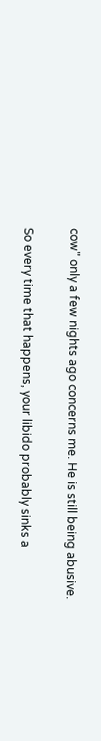cow" only a few nights ago concerns me. He is still being abusive.

So every time that happens, your libido probably sinks a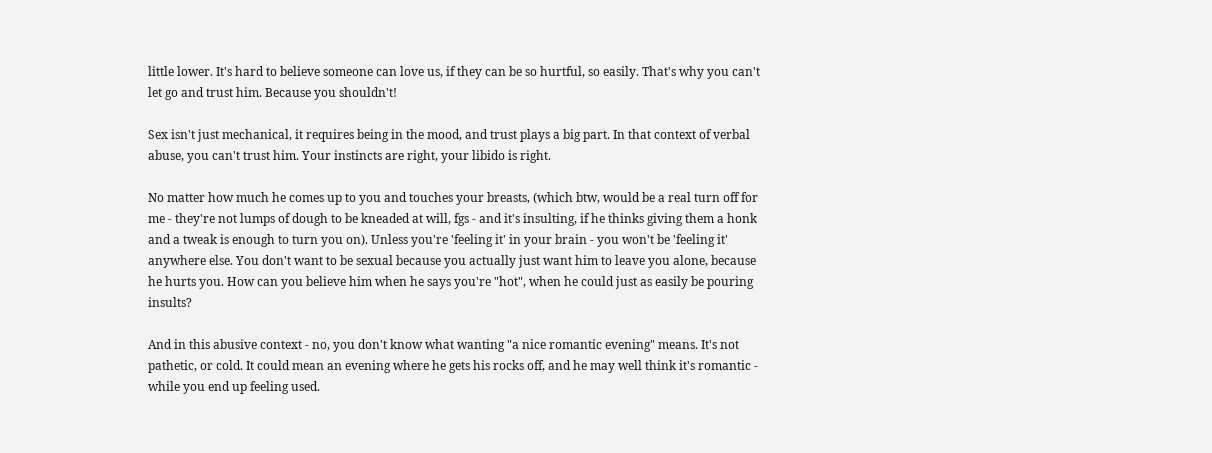little lower. It's hard to believe someone can love us, if they can be so hurtful, so easily. That's why you can't let go and trust him. Because you shouldn't!

Sex isn't just mechanical, it requires being in the mood, and trust plays a big part. In that context of verbal abuse, you can't trust him. Your instincts are right, your libido is right.

No matter how much he comes up to you and touches your breasts, (which btw, would be a real turn off for me - they're not lumps of dough to be kneaded at will, fgs - and it's insulting, if he thinks giving them a honk and a tweak is enough to turn you on). Unless you're 'feeling it' in your brain - you won't be 'feeling it' anywhere else. You don't want to be sexual because you actually just want him to leave you alone, because he hurts you. How can you believe him when he says you're "hot", when he could just as easily be pouring insults?

And in this abusive context - no, you don't know what wanting "a nice romantic evening" means. It's not pathetic, or cold. It could mean an evening where he gets his rocks off, and he may well think it's romantic - while you end up feeling used.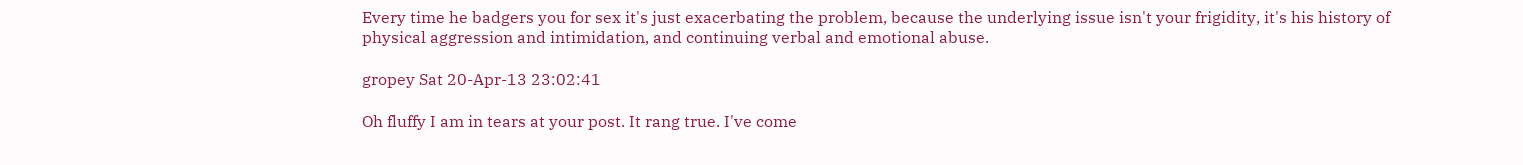Every time he badgers you for sex it's just exacerbating the problem, because the underlying issue isn't your frigidity, it's his history of physical aggression and intimidation, and continuing verbal and emotional abuse.

gropey Sat 20-Apr-13 23:02:41

Oh fluffy I am in tears at your post. It rang true. I've come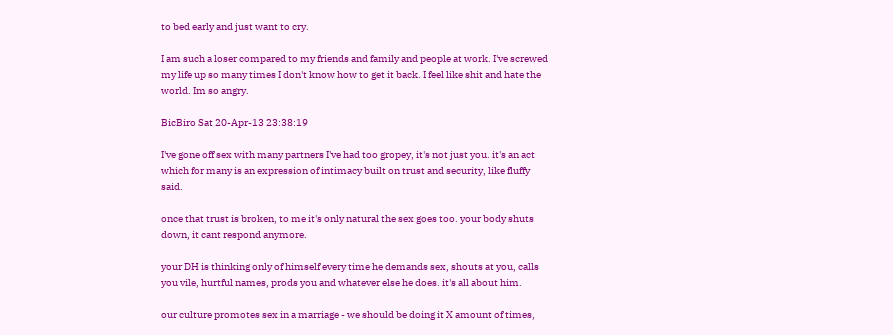to bed early and just want to cry.

I am such a loser compared to my friends and family and people at work. I've screwed my life up so many times I don't know how to get it back. I feel like shit and hate the world. Im so angry.

BicBiro Sat 20-Apr-13 23:38:19

I've gone off sex with many partners I've had too gropey, it's not just you. it's an act which for many is an expression of intimacy built on trust and security, like fluffy said.

once that trust is broken, to me it's only natural the sex goes too. your body shuts down, it cant respond anymore.

your DH is thinking only of himself every time he demands sex, shouts at you, calls you vile, hurtful names, prods you and whatever else he does. it's all about him.

our culture promotes sex in a marriage - we should be doing it X amount of times,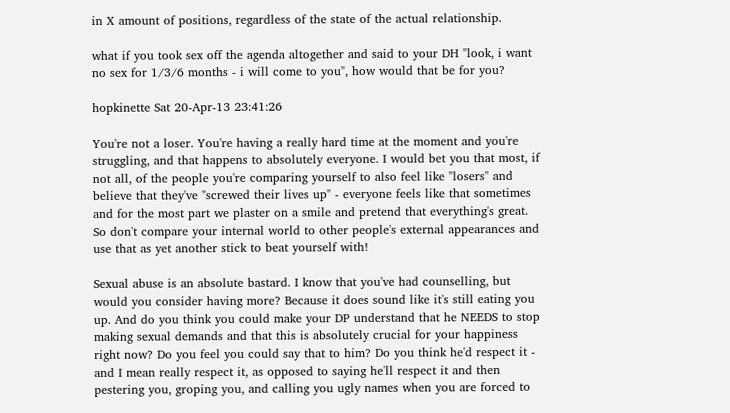in X amount of positions, regardless of the state of the actual relationship.

what if you took sex off the agenda altogether and said to your DH "look, i want no sex for 1/3/6 months - i will come to you", how would that be for you?

hopkinette Sat 20-Apr-13 23:41:26

You're not a loser. You're having a really hard time at the moment and you're struggling, and that happens to absolutely everyone. I would bet you that most, if not all, of the people you're comparing yourself to also feel like "losers" and believe that they've "screwed their lives up" - everyone feels like that sometimes and for the most part we plaster on a smile and pretend that everything's great. So don't compare your internal world to other people's external appearances and use that as yet another stick to beat yourself with!

Sexual abuse is an absolute bastard. I know that you've had counselling, but would you consider having more? Because it does sound like it's still eating you up. And do you think you could make your DP understand that he NEEDS to stop making sexual demands and that this is absolutely crucial for your happiness right now? Do you feel you could say that to him? Do you think he'd respect it - and I mean really respect it, as opposed to saying he'll respect it and then pestering you, groping you, and calling you ugly names when you are forced to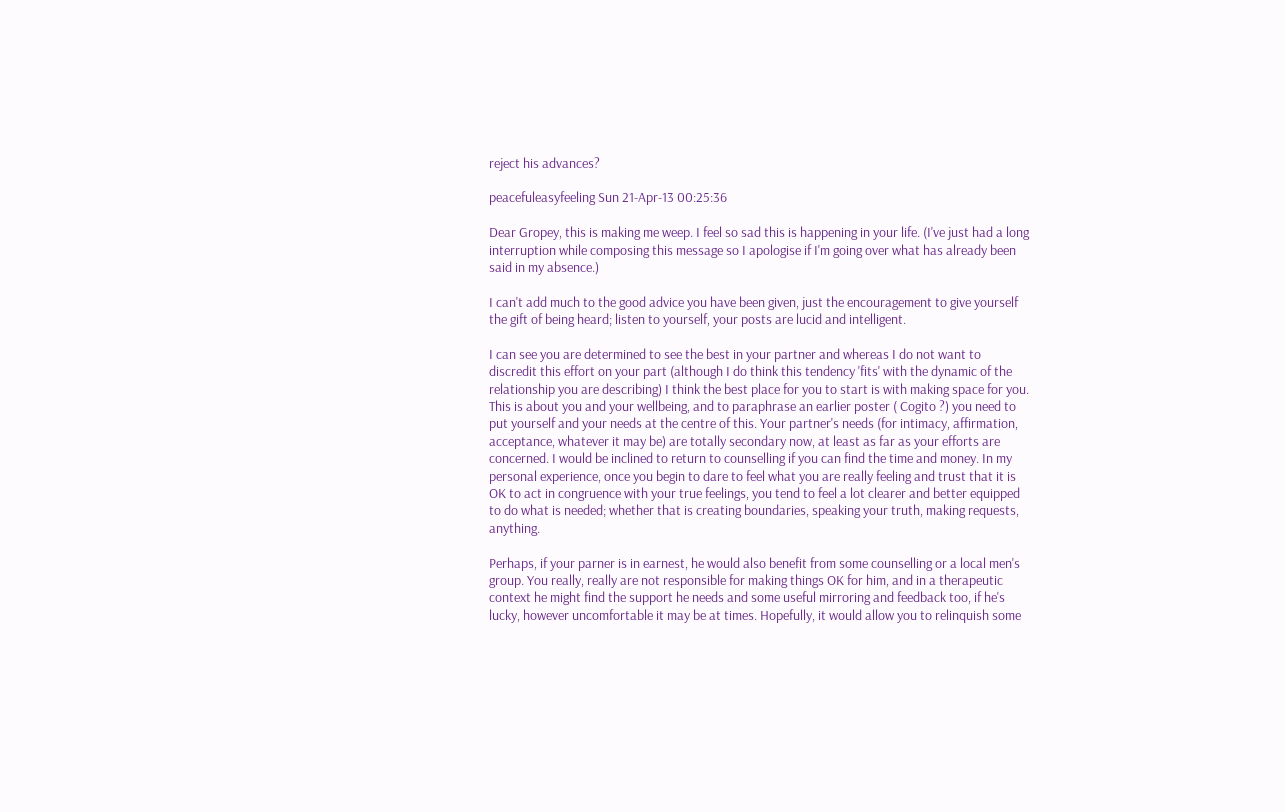reject his advances?

peacefuleasyfeeling Sun 21-Apr-13 00:25:36

Dear Gropey, this is making me weep. I feel so sad this is happening in your life. (I've just had a long interruption while composing this message so I apologise if I'm going over what has already been said in my absence.)

I can't add much to the good advice you have been given, just the encouragement to give yourself the gift of being heard; listen to yourself, your posts are lucid and intelligent.

I can see you are determined to see the best in your partner and whereas I do not want to discredit this effort on your part (although I do think this tendency 'fits' with the dynamic of the relationship you are describing) I think the best place for you to start is with making space for you. This is about you and your wellbeing, and to paraphrase an earlier poster ( Cogito ?) you need to put yourself and your needs at the centre of this. Your partner's needs (for intimacy, affirmation, acceptance, whatever it may be) are totally secondary now, at least as far as your efforts are concerned. I would be inclined to return to counselling if you can find the time and money. In my personal experience, once you begin to dare to feel what you are really feeling and trust that it is OK to act in congruence with your true feelings, you tend to feel a lot clearer and better equipped to do what is needed; whether that is creating boundaries, speaking your truth, making requests, anything.

Perhaps, if your parner is in earnest, he would also benefit from some counselling or a local men's group. You really, really are not responsible for making things OK for him, and in a therapeutic context he might find the support he needs and some useful mirroring and feedback too, if he's lucky, however uncomfortable it may be at times. Hopefully, it would allow you to relinquish some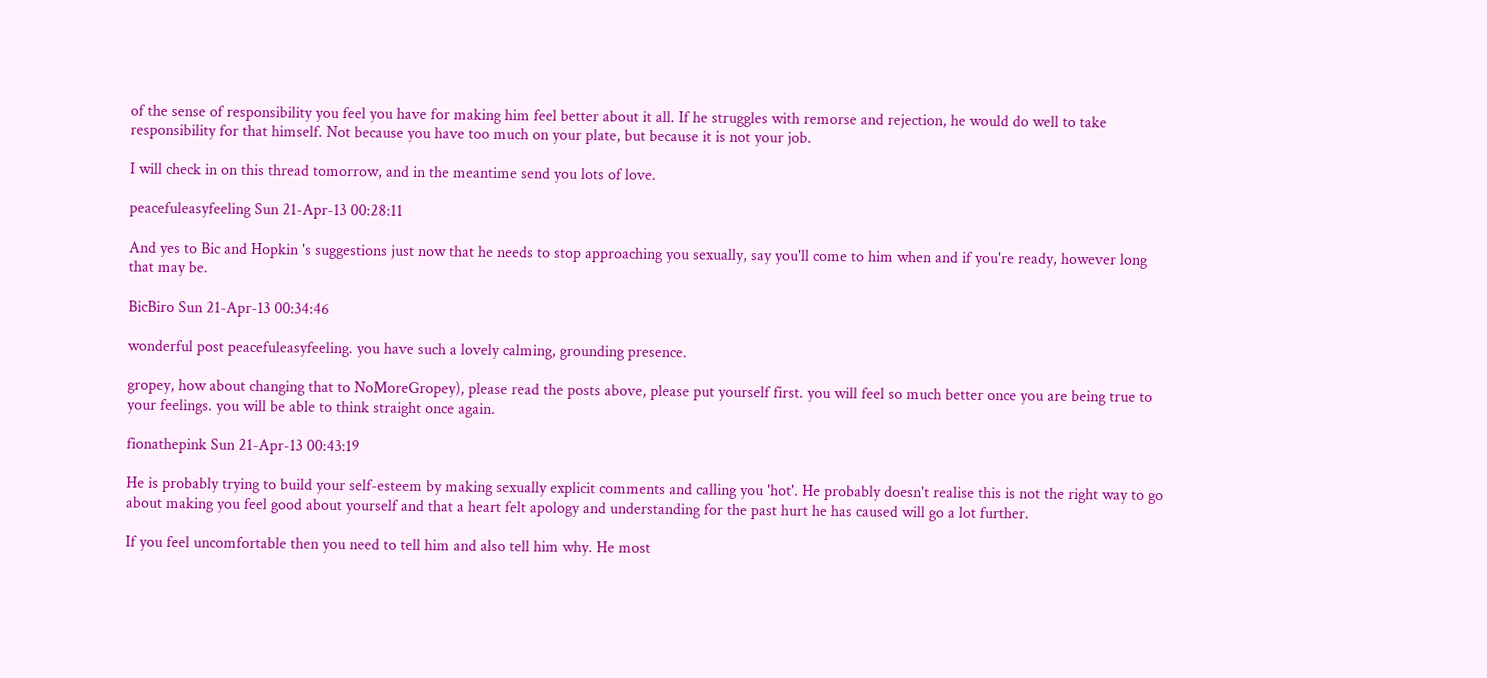of the sense of responsibility you feel you have for making him feel better about it all. If he struggles with remorse and rejection, he would do well to take responsibility for that himself. Not because you have too much on your plate, but because it is not your job.

I will check in on this thread tomorrow, and in the meantime send you lots of love.

peacefuleasyfeeling Sun 21-Apr-13 00:28:11

And yes to Bic and Hopkin 's suggestions just now that he needs to stop approaching you sexually, say you'll come to him when and if you're ready, however long that may be.

BicBiro Sun 21-Apr-13 00:34:46

wonderful post peacefuleasyfeeling. you have such a lovely calming, grounding presence.

gropey, how about changing that to NoMoreGropey), please read the posts above, please put yourself first. you will feel so much better once you are being true to your feelings. you will be able to think straight once again.

fionathepink Sun 21-Apr-13 00:43:19

He is probably trying to build your self-esteem by making sexually explicit comments and calling you 'hot'. He probably doesn't realise this is not the right way to go about making you feel good about yourself and that a heart felt apology and understanding for the past hurt he has caused will go a lot further.

If you feel uncomfortable then you need to tell him and also tell him why. He most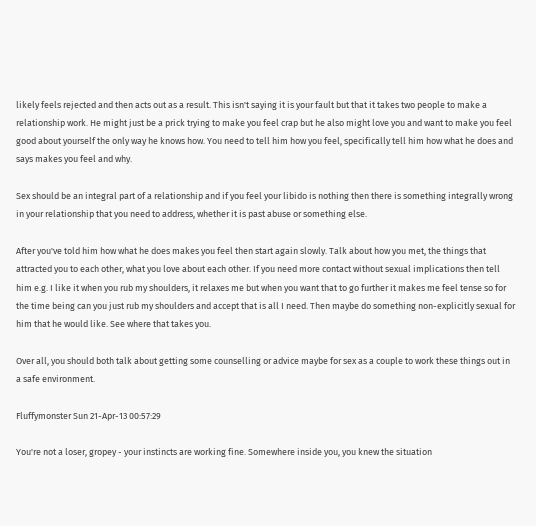likely feels rejected and then acts out as a result. This isn't saying it is your fault but that it takes two people to make a relationship work. He might just be a prick trying to make you feel crap but he also might love you and want to make you feel good about yourself the only way he knows how. You need to tell him how you feel, specifically tell him how what he does and says makes you feel and why.

Sex should be an integral part of a relationship and if you feel your libido is nothing then there is something integrally wrong in your relationship that you need to address, whether it is past abuse or something else.

After you've told him how what he does makes you feel then start again slowly. Talk about how you met, the things that attracted you to each other, what you love about each other. If you need more contact without sexual implications then tell him e.g. I like it when you rub my shoulders, it relaxes me but when you want that to go further it makes me feel tense so for the time being can you just rub my shoulders and accept that is all I need. Then maybe do something non-explicitly sexual for him that he would like. See where that takes you.

Over all, you should both talk about getting some counselling or advice maybe for sex as a couple to work these things out in a safe environment.

Fluffymonster Sun 21-Apr-13 00:57:29

You're not a loser, gropey - your instincts are working fine. Somewhere inside you, you knew the situation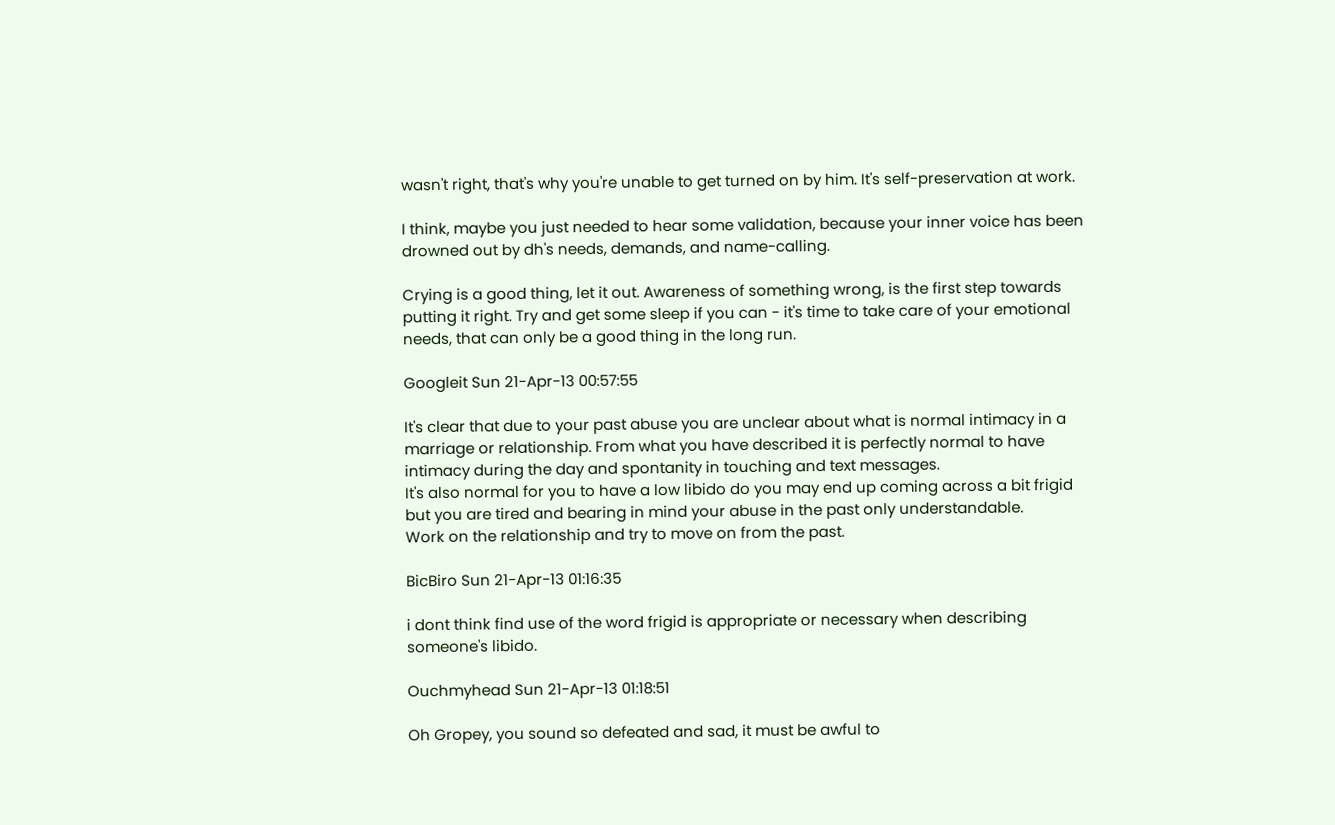wasn't right, that's why you're unable to get turned on by him. It's self-preservation at work.

I think, maybe you just needed to hear some validation, because your inner voice has been drowned out by dh's needs, demands, and name-calling.

Crying is a good thing, let it out. Awareness of something wrong, is the first step towards putting it right. Try and get some sleep if you can - it's time to take care of your emotional needs, that can only be a good thing in the long run.

Googleit Sun 21-Apr-13 00:57:55

It's clear that due to your past abuse you are unclear about what is normal intimacy in a marriage or relationship. From what you have described it is perfectly normal to have intimacy during the day and spontanity in touching and text messages.
It's also normal for you to have a low libido do you may end up coming across a bit frigid but you are tired and bearing in mind your abuse in the past only understandable.
Work on the relationship and try to move on from the past.

BicBiro Sun 21-Apr-13 01:16:35

i dont think find use of the word frigid is appropriate or necessary when describing someone's libido.

Ouchmyhead Sun 21-Apr-13 01:18:51

Oh Gropey, you sound so defeated and sad, it must be awful to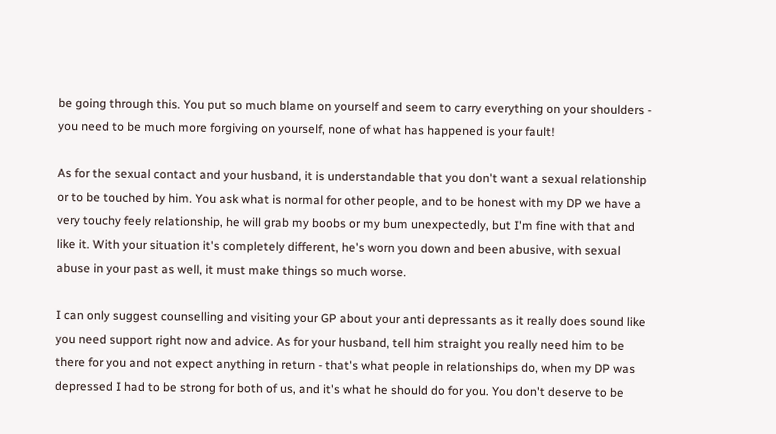be going through this. You put so much blame on yourself and seem to carry everything on your shoulders - you need to be much more forgiving on yourself, none of what has happened is your fault!

As for the sexual contact and your husband, it is understandable that you don't want a sexual relationship or to be touched by him. You ask what is normal for other people, and to be honest with my DP we have a very touchy feely relationship, he will grab my boobs or my bum unexpectedly, but I'm fine with that and like it. With your situation it's completely different, he's worn you down and been abusive, with sexual abuse in your past as well, it must make things so much worse.

I can only suggest counselling and visiting your GP about your anti depressants as it really does sound like you need support right now and advice. As for your husband, tell him straight you really need him to be there for you and not expect anything in return - that's what people in relationships do, when my DP was depressed I had to be strong for both of us, and it's what he should do for you. You don't deserve to be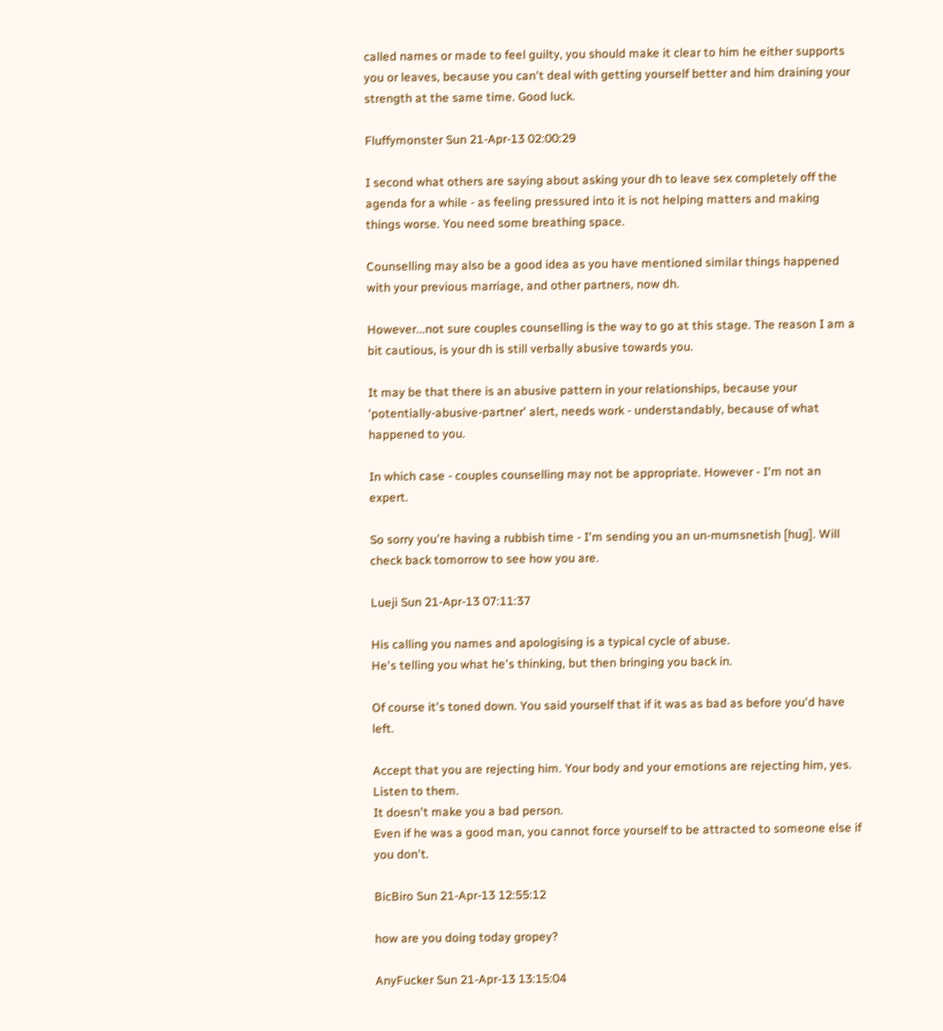called names or made to feel guilty, you should make it clear to him he either supports you or leaves, because you can't deal with getting yourself better and him draining your strength at the same time. Good luck.

Fluffymonster Sun 21-Apr-13 02:00:29

I second what others are saying about asking your dh to leave sex completely off the agenda for a while - as feeling pressured into it is not helping matters and making things worse. You need some breathing space.

Counselling may also be a good idea as you have mentioned similar things happened with your previous marriage, and other partners, now dh.

However...not sure couples counselling is the way to go at this stage. The reason I am a bit cautious, is your dh is still verbally abusive towards you.

It may be that there is an abusive pattern in your relationships, because your 'potentially-abusive-partner' alert, needs work - understandably, because of what happened to you.

In which case - couples counselling may not be appropriate. However - I'm not an expert.

So sorry you're having a rubbish time - I'm sending you an un-mumsnetish [hug]. Will check back tomorrow to see how you are.

Lueji Sun 21-Apr-13 07:11:37

His calling you names and apologising is a typical cycle of abuse.
He's telling you what he's thinking, but then bringing you back in.

Of course it's toned down. You said yourself that if it was as bad as before you'd have left.

Accept that you are rejecting him. Your body and your emotions are rejecting him, yes. Listen to them.
It doesn't make you a bad person.
Even if he was a good man, you cannot force yourself to be attracted to someone else if you don't.

BicBiro Sun 21-Apr-13 12:55:12

how are you doing today gropey?

AnyFucker Sun 21-Apr-13 13:15:04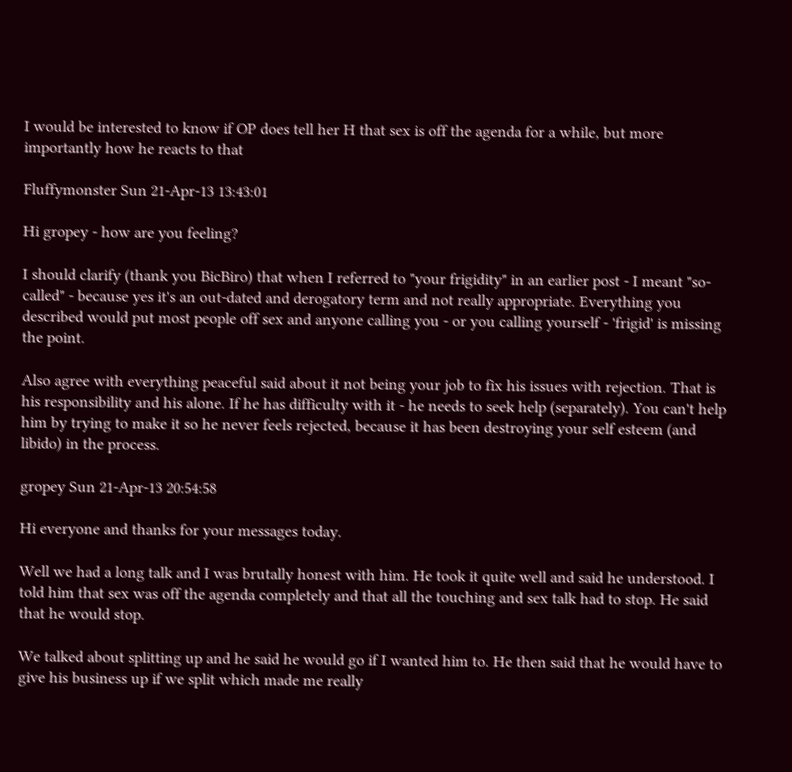I would be interested to know if OP does tell her H that sex is off the agenda for a while, but more importantly how he reacts to that

Fluffymonster Sun 21-Apr-13 13:43:01

Hi gropey - how are you feeling?

I should clarify (thank you BicBiro) that when I referred to "your frigidity" in an earlier post - I meant "so-called" - because yes it's an out-dated and derogatory term and not really appropriate. Everything you described would put most people off sex and anyone calling you - or you calling yourself - 'frigid' is missing the point.

Also agree with everything peaceful said about it not being your job to fix his issues with rejection. That is his responsibility and his alone. If he has difficulty with it - he needs to seek help (separately). You can't help him by trying to make it so he never feels rejected, because it has been destroying your self esteem (and libido) in the process.

gropey Sun 21-Apr-13 20:54:58

Hi everyone and thanks for your messages today.

Well we had a long talk and I was brutally honest with him. He took it quite well and said he understood. I told him that sex was off the agenda completely and that all the touching and sex talk had to stop. He said that he would stop.

We talked about splitting up and he said he would go if I wanted him to. He then said that he would have to give his business up if we split which made me really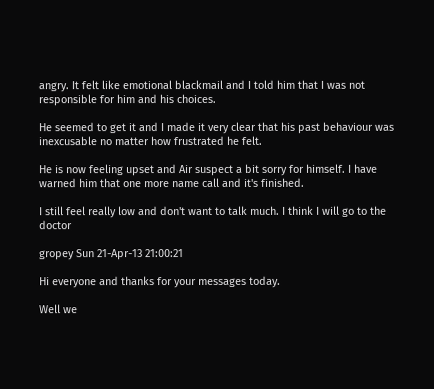angry. It felt like emotional blackmail and I told him that I was not responsible for him and his choices.

He seemed to get it and I made it very clear that his past behaviour was inexcusable no matter how frustrated he felt.

He is now feeling upset and Air suspect a bit sorry for himself. I have warned him that one more name call and it's finished.

I still feel really low and don't want to talk much. I think I will go to the doctor

gropey Sun 21-Apr-13 21:00:21

Hi everyone and thanks for your messages today.

Well we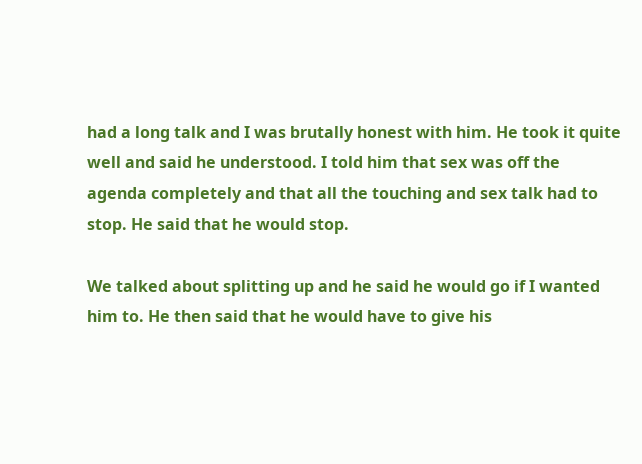had a long talk and I was brutally honest with him. He took it quite well and said he understood. I told him that sex was off the agenda completely and that all the touching and sex talk had to stop. He said that he would stop.

We talked about splitting up and he said he would go if I wanted him to. He then said that he would have to give his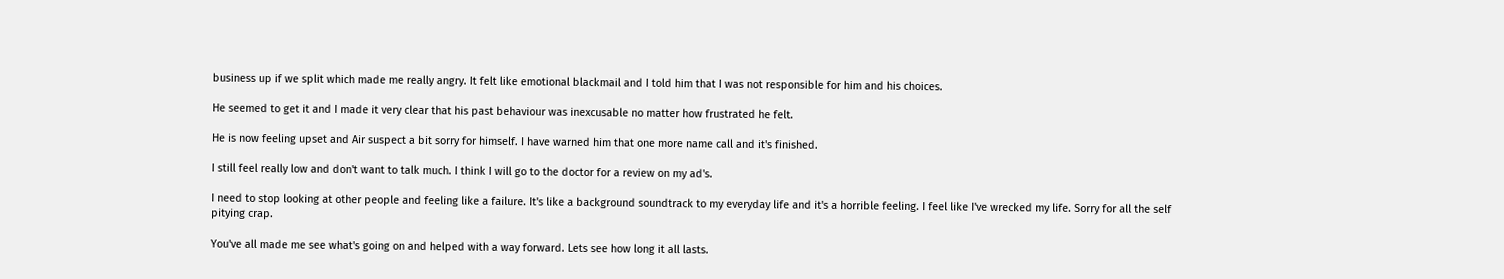business up if we split which made me really angry. It felt like emotional blackmail and I told him that I was not responsible for him and his choices.

He seemed to get it and I made it very clear that his past behaviour was inexcusable no matter how frustrated he felt.

He is now feeling upset and Air suspect a bit sorry for himself. I have warned him that one more name call and it's finished.

I still feel really low and don't want to talk much. I think I will go to the doctor for a review on my ad's.

I need to stop looking at other people and feeling like a failure. It's like a background soundtrack to my everyday life and it's a horrible feeling. I feel like I've wrecked my life. Sorry for all the self pitying crap.

You've all made me see what's going on and helped with a way forward. Lets see how long it all lasts.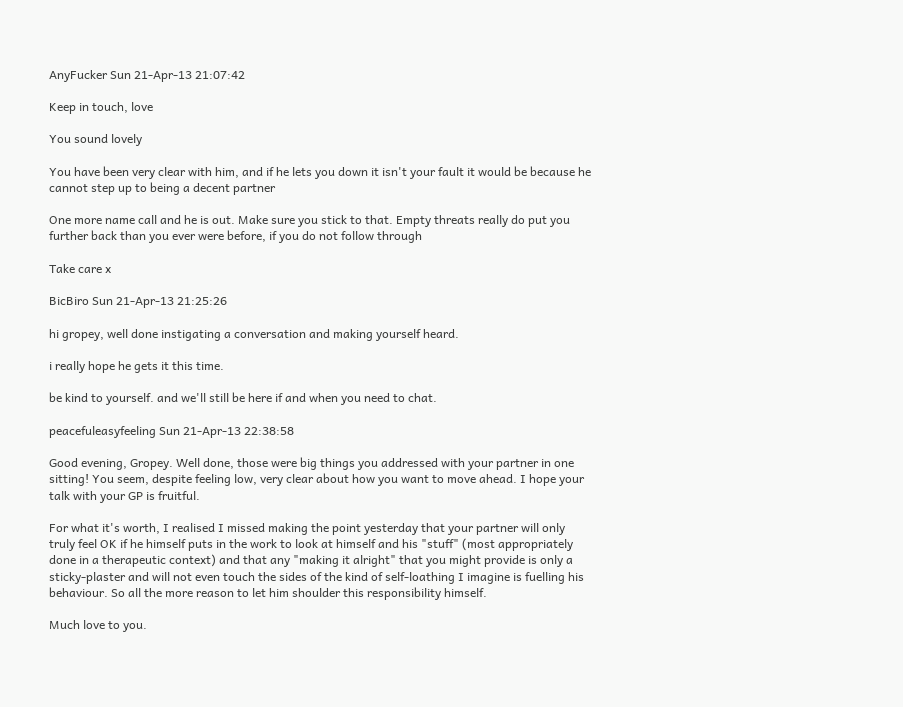AnyFucker Sun 21-Apr-13 21:07:42

Keep in touch, love

You sound lovely

You have been very clear with him, and if he lets you down it isn't your fault it would be because he cannot step up to being a decent partner

One more name call and he is out. Make sure you stick to that. Empty threats really do put you further back than you ever were before, if you do not follow through

Take care x

BicBiro Sun 21-Apr-13 21:25:26

hi gropey, well done instigating a conversation and making yourself heard.

i really hope he gets it this time.

be kind to yourself. and we'll still be here if and when you need to chat.

peacefuleasyfeeling Sun 21-Apr-13 22:38:58

Good evening, Gropey. Well done, those were big things you addressed with your partner in one sitting! You seem, despite feeling low, very clear about how you want to move ahead. I hope your talk with your GP is fruitful.

For what it's worth, I realised I missed making the point yesterday that your partner will only truly feel OK if he himself puts in the work to look at himself and his "stuff" (most appropriately done in a therapeutic context) and that any "making it alright" that you might provide is only a sticky-plaster and will not even touch the sides of the kind of self-loathing I imagine is fuelling his behaviour. So all the more reason to let him shoulder this responsibility himself.

Much love to you.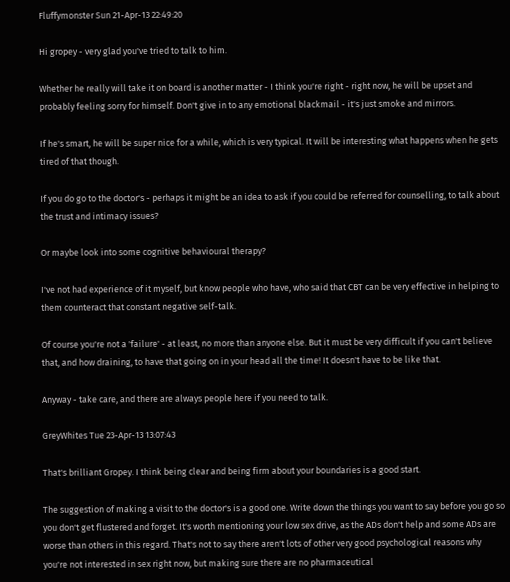Fluffymonster Sun 21-Apr-13 22:49:20

Hi gropey - very glad you've tried to talk to him.

Whether he really will take it on board is another matter - I think you're right - right now, he will be upset and probably feeling sorry for himself. Don't give in to any emotional blackmail - it's just smoke and mirrors.

If he's smart, he will be super nice for a while, which is very typical. It will be interesting what happens when he gets tired of that though.

If you do go to the doctor's - perhaps it might be an idea to ask if you could be referred for counselling, to talk about the trust and intimacy issues?

Or maybe look into some cognitive behavioural therapy?

I've not had experience of it myself, but know people who have, who said that CBT can be very effective in helping to them counteract that constant negative self-talk.

Of course you're not a 'failure' - at least, no more than anyone else. But it must be very difficult if you can't believe that, and how draining, to have that going on in your head all the time! It doesn't have to be like that.

Anyway - take care, and there are always people here if you need to talk.

GreyWhites Tue 23-Apr-13 13:07:43

That's brilliant Gropey. I think being clear and being firm about your boundaries is a good start.

The suggestion of making a visit to the doctor's is a good one. Write down the things you want to say before you go so you don't get flustered and forget. It's worth mentioning your low sex drive, as the ADs don't help and some ADs are worse than others in this regard. That's not to say there aren't lots of other very good psychological reasons why you're not interested in sex right now, but making sure there are no pharmaceutical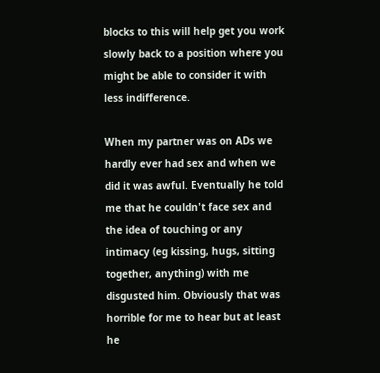blocks to this will help get you work slowly back to a position where you might be able to consider it with less indifference.

When my partner was on ADs we hardly ever had sex and when we did it was awful. Eventually he told me that he couldn't face sex and the idea of touching or any intimacy (eg kissing, hugs, sitting together, anything) with me disgusted him. Obviously that was horrible for me to hear but at least he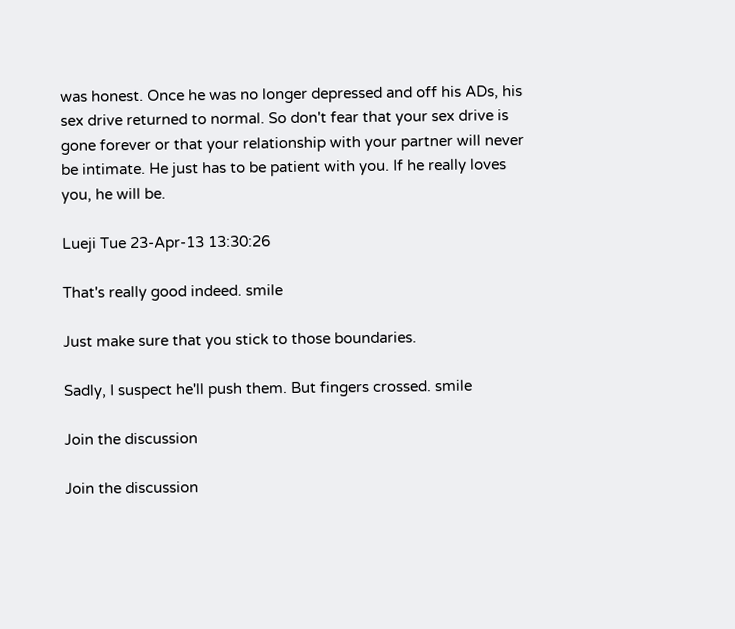was honest. Once he was no longer depressed and off his ADs, his sex drive returned to normal. So don't fear that your sex drive is gone forever or that your relationship with your partner will never be intimate. He just has to be patient with you. If he really loves you, he will be.

Lueji Tue 23-Apr-13 13:30:26

That's really good indeed. smile

Just make sure that you stick to those boundaries.

Sadly, I suspect he'll push them. But fingers crossed. smile

Join the discussion

Join the discussion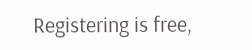Registering is free,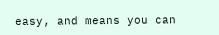easy, and means you can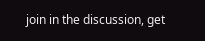join in the discussion, get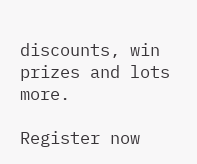discounts, win prizes and lots more.

Register now